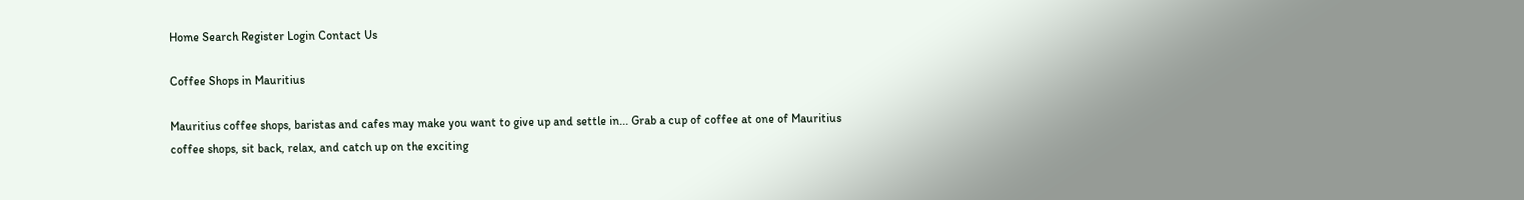Home Search Register Login Contact Us

Coffee Shops in Mauritius

Mauritius coffee shops, baristas and cafes may make you want to give up and settle in... Grab a cup of coffee at one of Mauritius coffee shops, sit back, relax, and catch up on the exciting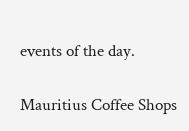events of the day.

Mauritius Coffee Shops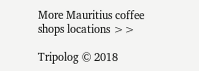More Mauritius coffee shops locations >>

Tripolog © 2018